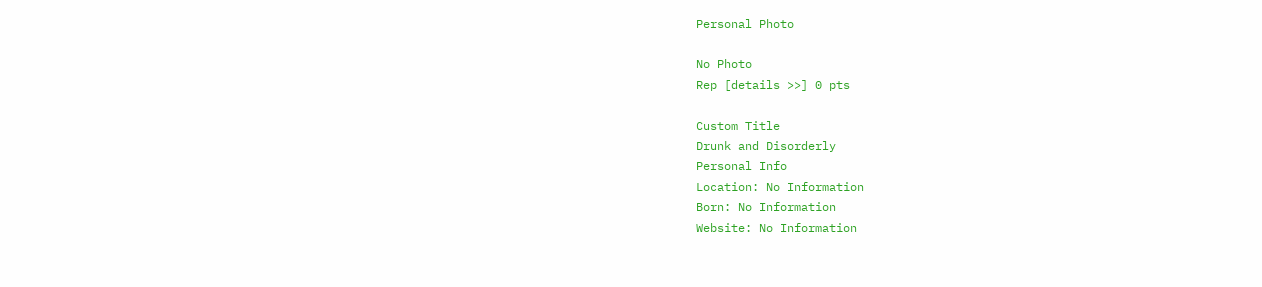Personal Photo

No Photo
Rep [details >>] 0 pts

Custom Title
Drunk and Disorderly
Personal Info
Location: No Information
Born: No Information
Website: No Information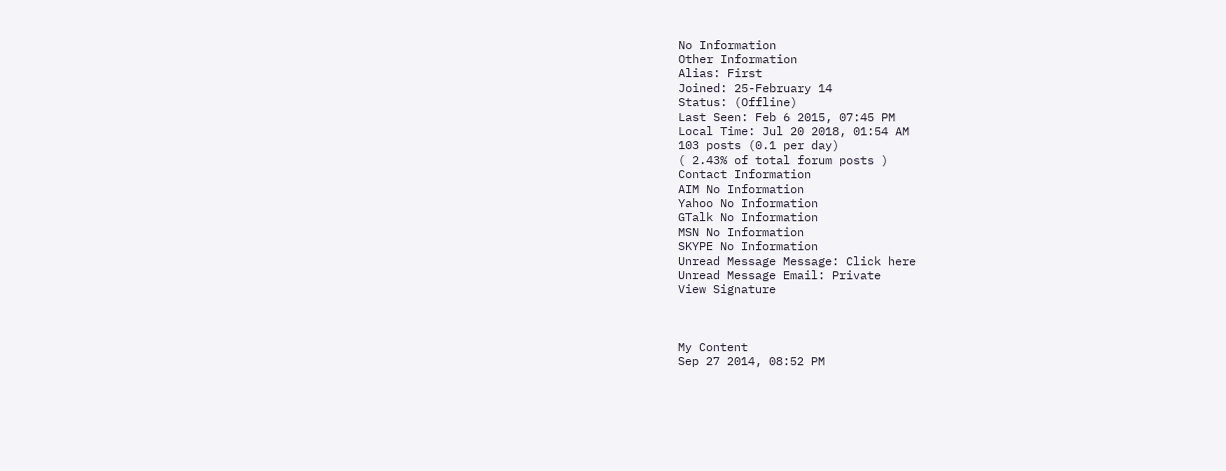No Information
Other Information
Alias: First
Joined: 25-February 14
Status: (Offline)
Last Seen: Feb 6 2015, 07:45 PM
Local Time: Jul 20 2018, 01:54 AM
103 posts (0.1 per day)
( 2.43% of total forum posts )
Contact Information
AIM No Information
Yahoo No Information
GTalk No Information
MSN No Information
SKYPE No Information
Unread Message Message: Click here
Unread Message Email: Private
View Signature



My Content
Sep 27 2014, 08:52 PM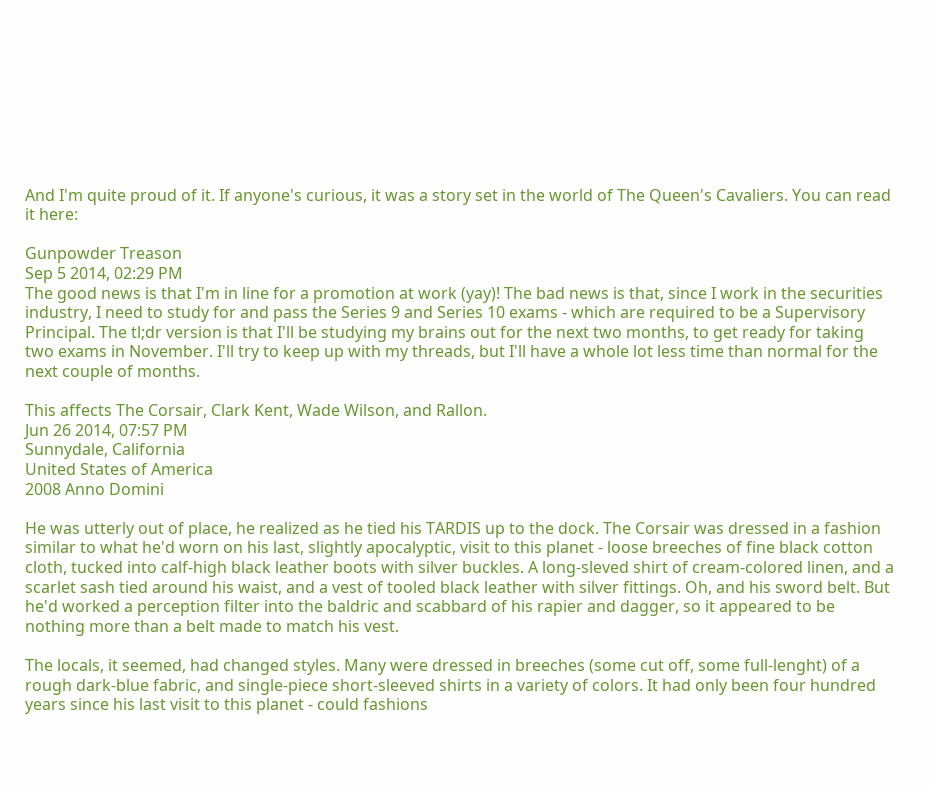And I'm quite proud of it. If anyone's curious, it was a story set in the world of The Queen's Cavaliers. You can read it here:

Gunpowder Treason
Sep 5 2014, 02:29 PM
The good news is that I'm in line for a promotion at work (yay)! The bad news is that, since I work in the securities industry, I need to study for and pass the Series 9 and Series 10 exams - which are required to be a Supervisory Principal. The tl;dr version is that I'll be studying my brains out for the next two months, to get ready for taking two exams in November. I'll try to keep up with my threads, but I'll have a whole lot less time than normal for the next couple of months.

This affects The Corsair, Clark Kent, Wade Wilson, and Rallon.
Jun 26 2014, 07:57 PM
Sunnydale, California
United States of America
2008 Anno Domini

He was utterly out of place, he realized as he tied his TARDIS up to the dock. The Corsair was dressed in a fashion similar to what he'd worn on his last, slightly apocalyptic, visit to this planet - loose breeches of fine black cotton cloth, tucked into calf-high black leather boots with silver buckles. A long-sleved shirt of cream-colored linen, and a scarlet sash tied around his waist, and a vest of tooled black leather with silver fittings. Oh, and his sword belt. But he'd worked a perception filter into the baldric and scabbard of his rapier and dagger, so it appeared to be nothing more than a belt made to match his vest.

The locals, it seemed, had changed styles. Many were dressed in breeches (some cut off, some full-lenght) of a rough dark-blue fabric, and single-piece short-sleeved shirts in a variety of colors. It had only been four hundred years since his last visit to this planet - could fashions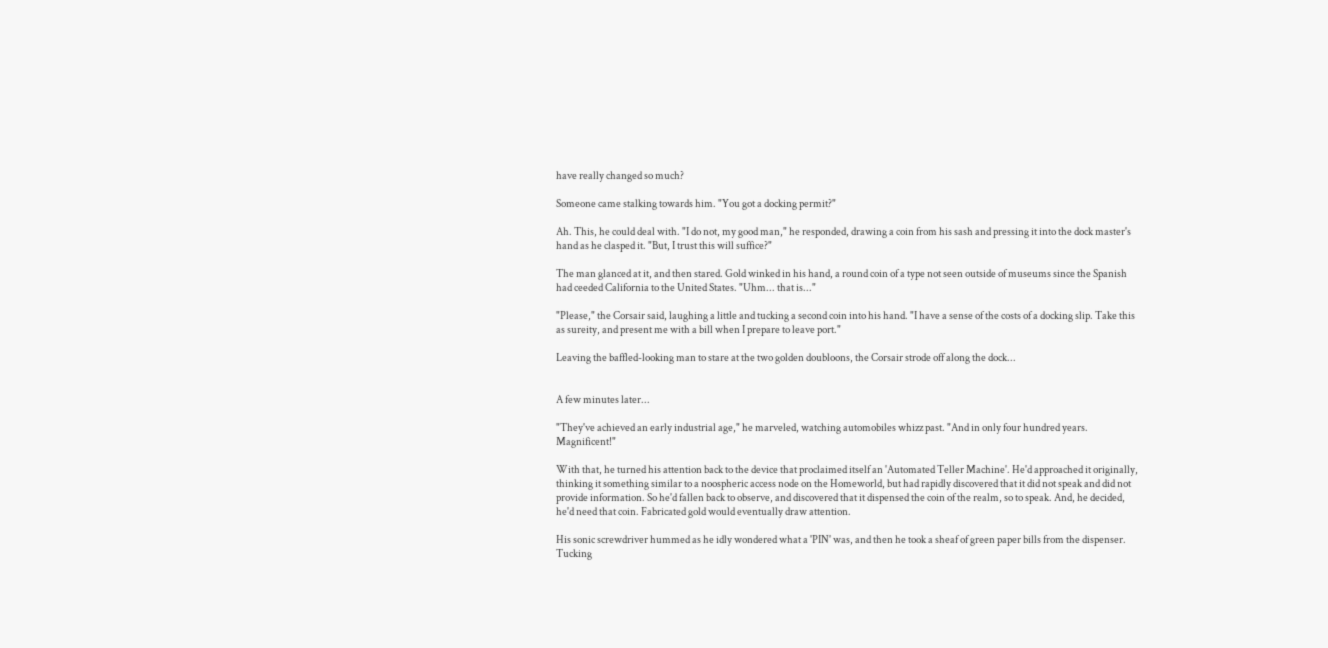have really changed so much?

Someone came stalking towards him. "You got a docking permit?"

Ah. This, he could deal with. "I do not, my good man," he responded, drawing a coin from his sash and pressing it into the dock master's hand as he clasped it. "But, I trust this will suffice?"

The man glanced at it, and then stared. Gold winked in his hand, a round coin of a type not seen outside of museums since the Spanish had ceeded California to the United States. "Uhm... that is..."

"Please," the Corsair said, laughing a little and tucking a second coin into his hand. "I have a sense of the costs of a docking slip. Take this as sureity, and present me with a bill when I prepare to leave port."

Leaving the baffled-looking man to stare at the two golden doubloons, the Corsair strode off along the dock...


A few minutes later...

"They've achieved an early industrial age," he marveled, watching automobiles whizz past. "And in only four hundred years. Magnificent!"

With that, he turned his attention back to the device that proclaimed itself an 'Automated Teller Machine'. He'd approached it originally, thinking it something similar to a noospheric access node on the Homeworld, but had rapidly discovered that it did not speak and did not provide information. So he'd fallen back to observe, and discovered that it dispensed the coin of the realm, so to speak. And, he decided, he'd need that coin. Fabricated gold would eventually draw attention.

His sonic screwdriver hummed as he idly wondered what a 'PIN' was, and then he took a sheaf of green paper bills from the dispenser. Tucking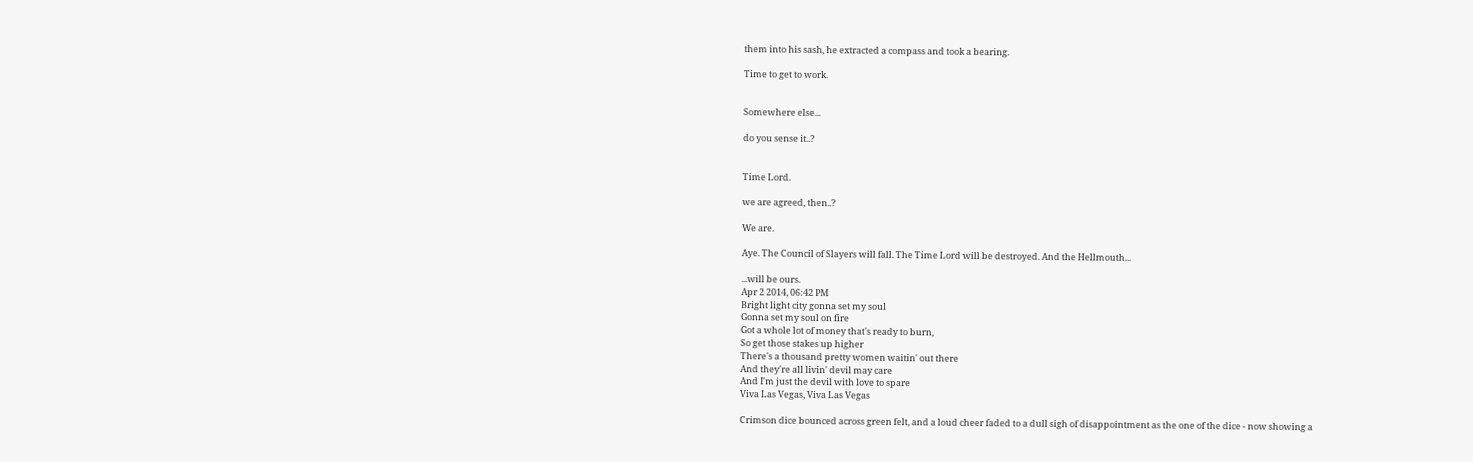them into his sash, he extracted a compass and took a bearing.

Time to get to work.


Somewhere else...

do you sense it..?


Time Lord.

we are agreed, then..?

We are.

Aye. The Council of Slayers will fall. The Time Lord will be destroyed. And the Hellmouth...

...will be ours.
Apr 2 2014, 06:42 PM
Bright light city gonna set my soul
Gonna set my soul on fire
Got a whole lot of money that's ready to burn,
So get those stakes up higher
There's a thousand pretty women waitin' out there
And they're all livin' devil may care
And I'm just the devil with love to spare
Viva Las Vegas, Viva Las Vegas

Crimson dice bounced across green felt, and a loud cheer faded to a dull sigh of disappointment as the one of the dice - now showing a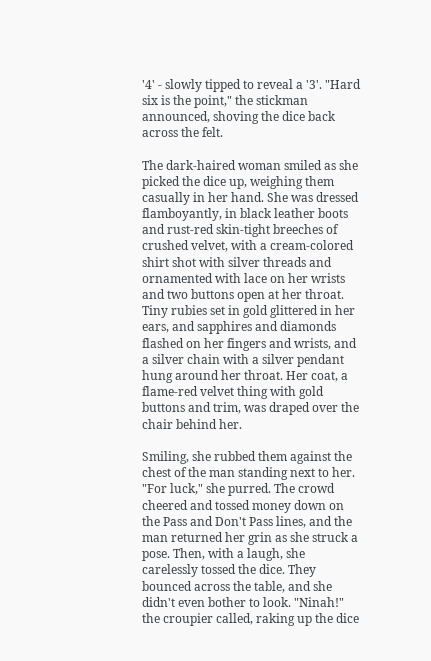'4' - slowly tipped to reveal a '3'. "Hard six is the point," the stickman announced, shoving the dice back across the felt.

The dark-haired woman smiled as she picked the dice up, weighing them casually in her hand. She was dressed flamboyantly, in black leather boots and rust-red skin-tight breeches of crushed velvet, with a cream-colored shirt shot with silver threads and ornamented with lace on her wrists and two buttons open at her throat. Tiny rubies set in gold glittered in her ears, and sapphires and diamonds flashed on her fingers and wrists, and a silver chain with a silver pendant hung around her throat. Her coat, a flame-red velvet thing with gold buttons and trim, was draped over the chair behind her.

Smiling, she rubbed them against the chest of the man standing next to her. "For luck," she purred. The crowd cheered and tossed money down on the Pass and Don't Pass lines, and the man returned her grin as she struck a pose. Then, with a laugh, she carelessly tossed the dice. They bounced across the table, and she didn't even bother to look. "Ninah!" the croupier called, raking up the dice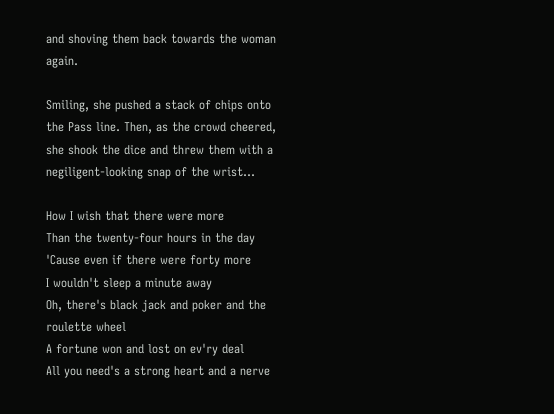and shoving them back towards the woman again.

Smiling, she pushed a stack of chips onto the Pass line. Then, as the crowd cheered, she shook the dice and threw them with a negiligent-looking snap of the wrist...

How I wish that there were more
Than the twenty-four hours in the day
'Cause even if there were forty more
I wouldn't sleep a minute away
Oh, there's black jack and poker and the roulette wheel
A fortune won and lost on ev'ry deal
All you need's a strong heart and a nerve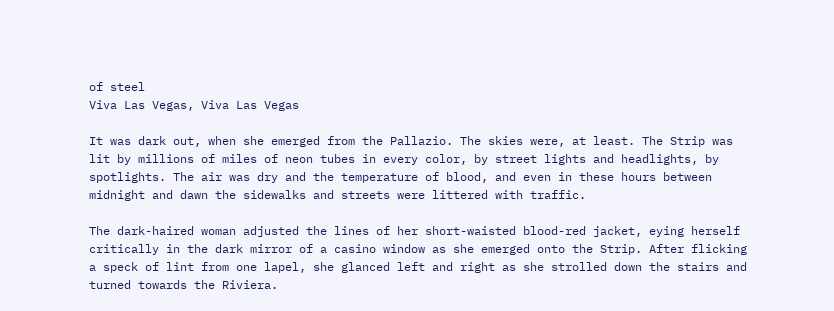of steel
Viva Las Vegas, Viva Las Vegas

It was dark out, when she emerged from the Pallazio. The skies were, at least. The Strip was lit by millions of miles of neon tubes in every color, by street lights and headlights, by spotlights. The air was dry and the temperature of blood, and even in these hours between midnight and dawn the sidewalks and streets were littered with traffic.

The dark-haired woman adjusted the lines of her short-waisted blood-red jacket, eying herself critically in the dark mirror of a casino window as she emerged onto the Strip. After flicking a speck of lint from one lapel, she glanced left and right as she strolled down the stairs and turned towards the Riviera.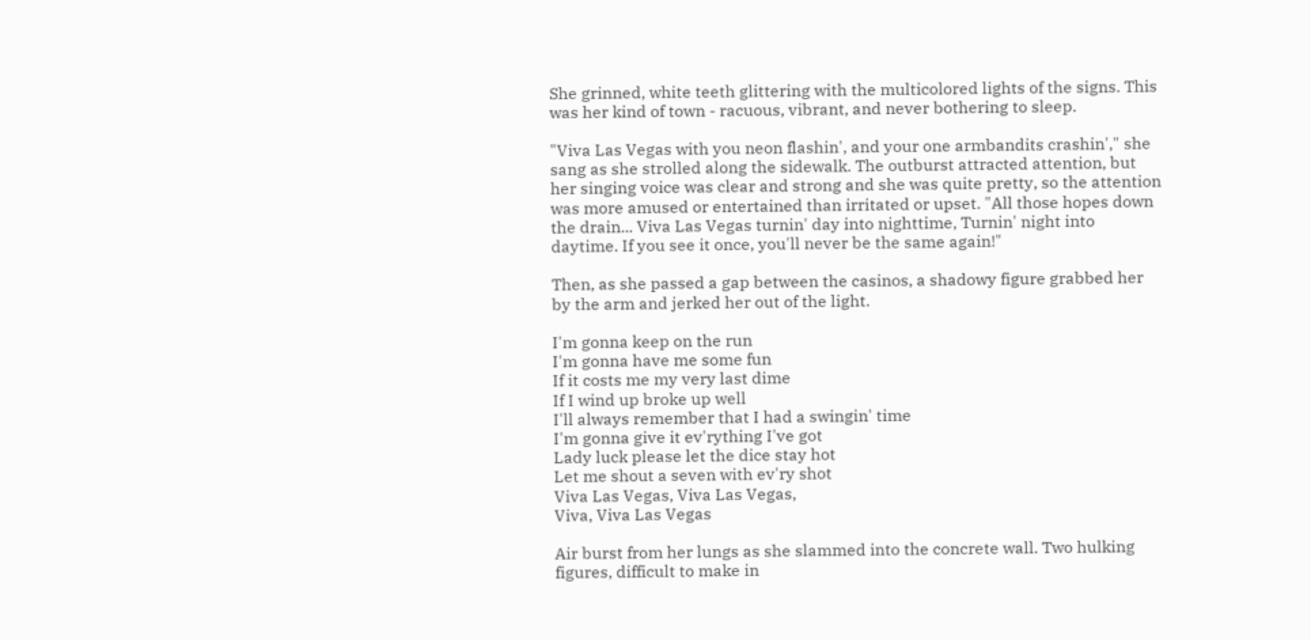She grinned, white teeth glittering with the multicolored lights of the signs. This was her kind of town - racuous, vibrant, and never bothering to sleep.

"Viva Las Vegas with you neon flashin', and your one armbandits crashin'," she sang as she strolled along the sidewalk. The outburst attracted attention, but her singing voice was clear and strong and she was quite pretty, so the attention was more amused or entertained than irritated or upset. "All those hopes down the drain... Viva Las Vegas turnin' day into nighttime, Turnin' night into daytime. If you see it once, you'll never be the same again!"

Then, as she passed a gap between the casinos, a shadowy figure grabbed her by the arm and jerked her out of the light.

I'm gonna keep on the run
I'm gonna have me some fun
If it costs me my very last dime
If I wind up broke up well
I'll always remember that I had a swingin' time
I'm gonna give it ev'rything I've got
Lady luck please let the dice stay hot
Let me shout a seven with ev'ry shot
Viva Las Vegas, Viva Las Vegas,
Viva, Viva Las Vegas

Air burst from her lungs as she slammed into the concrete wall. Two hulking figures, difficult to make in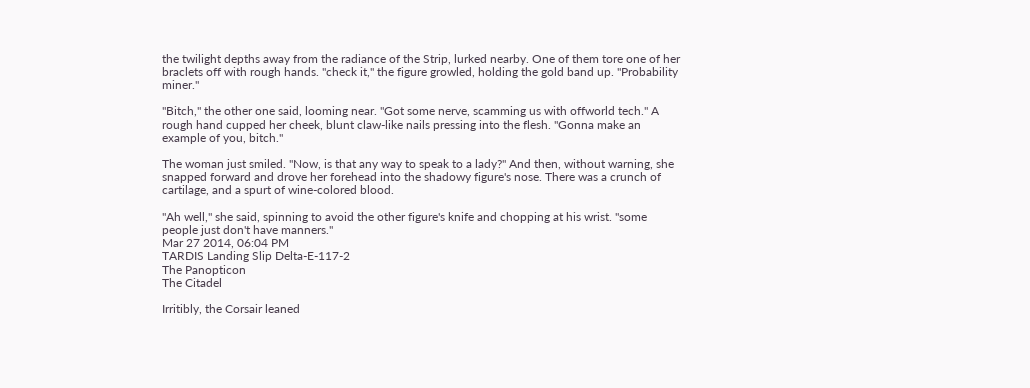the twilight depths away from the radiance of the Strip, lurked nearby. One of them tore one of her braclets off with rough hands. "check it," the figure growled, holding the gold band up. "Probability miner."

"Bitch," the other one said, looming near. "Got some nerve, scamming us with offworld tech." A rough hand cupped her cheek, blunt claw-like nails pressing into the flesh. "Gonna make an example of you, bitch."

The woman just smiled. "Now, is that any way to speak to a lady?" And then, without warning, she snapped forward and drove her forehead into the shadowy figure's nose. There was a crunch of cartilage, and a spurt of wine-colored blood.

"Ah well," she said, spinning to avoid the other figure's knife and chopping at his wrist. "some people just don't have manners."
Mar 27 2014, 06:04 PM
TARDIS Landing Slip Delta-E-117-2
The Panopticon
The Citadel

Irritibly, the Corsair leaned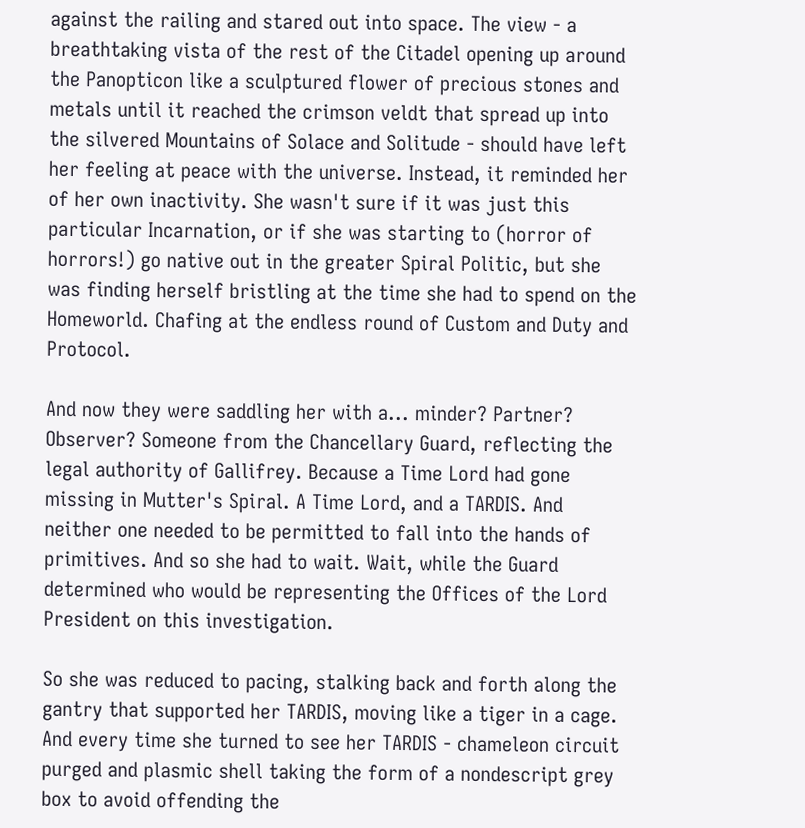against the railing and stared out into space. The view - a breathtaking vista of the rest of the Citadel opening up around the Panopticon like a sculptured flower of precious stones and metals until it reached the crimson veldt that spread up into the silvered Mountains of Solace and Solitude - should have left her feeling at peace with the universe. Instead, it reminded her of her own inactivity. She wasn't sure if it was just this particular Incarnation, or if she was starting to (horror of horrors!) go native out in the greater Spiral Politic, but she was finding herself bristling at the time she had to spend on the Homeworld. Chafing at the endless round of Custom and Duty and Protocol.

And now they were saddling her with a... minder? Partner? Observer? Someone from the Chancellary Guard, reflecting the legal authority of Gallifrey. Because a Time Lord had gone missing in Mutter's Spiral. A Time Lord, and a TARDIS. And neither one needed to be permitted to fall into the hands of primitives. And so she had to wait. Wait, while the Guard determined who would be representing the Offices of the Lord President on this investigation.

So she was reduced to pacing, stalking back and forth along the gantry that supported her TARDIS, moving like a tiger in a cage. And every time she turned to see her TARDIS - chameleon circuit purged and plasmic shell taking the form of a nondescript grey box to avoid offending the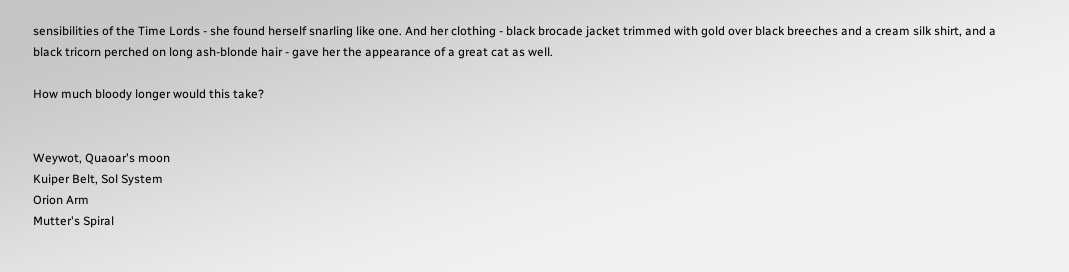sensibilities of the Time Lords - she found herself snarling like one. And her clothing - black brocade jacket trimmed with gold over black breeches and a cream silk shirt, and a black tricorn perched on long ash-blonde hair - gave her the appearance of a great cat as well.

How much bloody longer would this take?


Weywot, Quaoar's moon
Kuiper Belt, Sol System
Orion Arm
Mutter's Spiral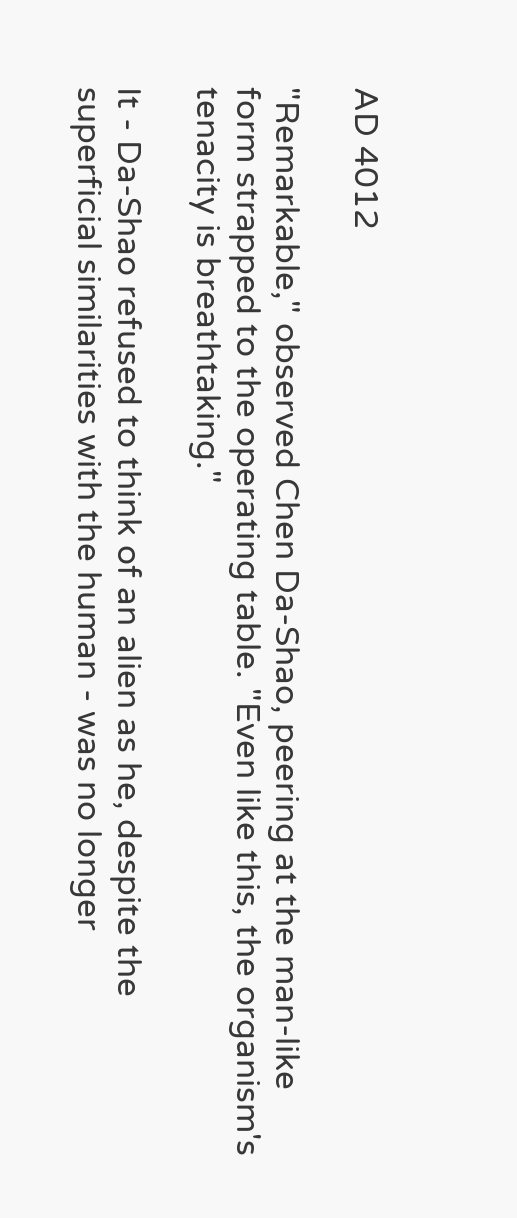AD 4012

"Remarkable," observed Chen Da-Shao, peering at the man-like form strapped to the operating table. "Even like this, the organism's tenacity is breathtaking."

It - Da-Shao refused to think of an alien as he, despite the superficial similarities with the human - was no longer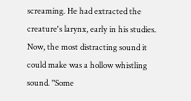screaming. He had extracted the creature's larynx, early in his studies. Now, the most distracting sound it could make was a hollow whistling sound. "Some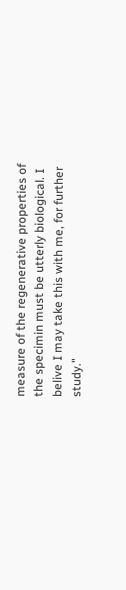measure of the regenerative properties of the specimin must be utterly biological. I belive I may take this with me, for further study."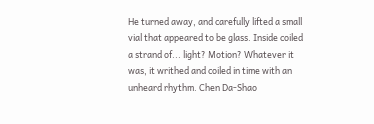He turned away, and carefully lifted a small vial that appeared to be glass. Inside coiled a strand of... light? Motion? Whatever it was, it writhed and coiled in time with an unheard rhythm. Chen Da-Shao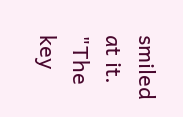smiled at it. "The key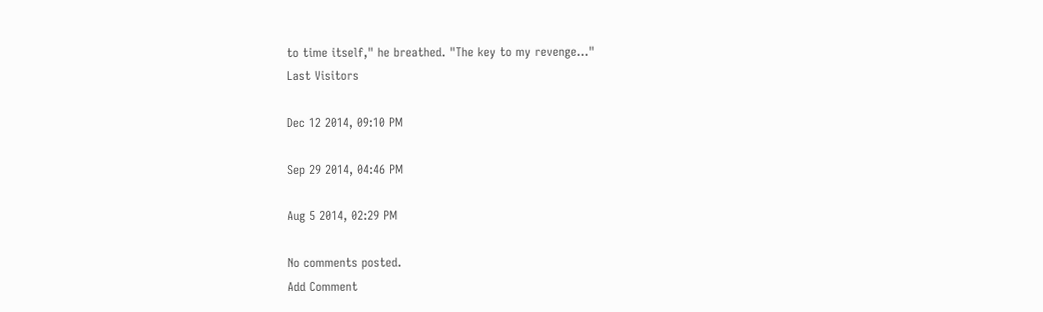to time itself," he breathed. "The key to my revenge..."
Last Visitors

Dec 12 2014, 09:10 PM

Sep 29 2014, 04:46 PM

Aug 5 2014, 02:29 PM

No comments posted.
Add Comment